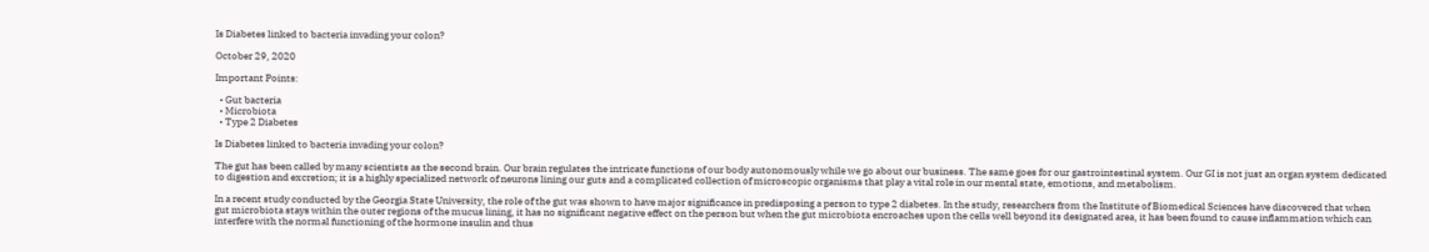Is Diabetes linked to bacteria invading your colon?

October 29, 2020

Important Points:

  • Gut bacteria
  • Microbiota
  • Type 2 Diabetes

Is Diabetes linked to bacteria invading your colon?

The gut has been called by many scientists as the second brain. Our brain regulates the intricate functions of our body autonomously while we go about our business. The same goes for our gastrointestinal system. Our GI is not just an organ system dedicated to digestion and excretion; it is a highly specialized network of neurons lining our guts and a complicated collection of microscopic organisms that play a vital role in our mental state, emotions, and metabolism.

In a recent study conducted by the Georgia State University, the role of the gut was shown to have major significance in predisposing a person to type 2 diabetes. In the study, researchers from the Institute of Biomedical Sciences have discovered that when gut microbiota stays within the outer regions of the mucus lining, it has no significant negative effect on the person but when the gut microbiota encroaches upon the cells well beyond its designated area, it has been found to cause inflammation which can interfere with the normal functioning of the hormone insulin and thus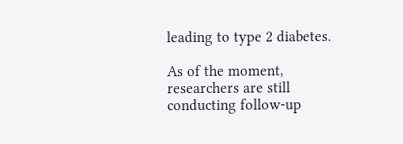leading to type 2 diabetes.

As of the moment, researchers are still conducting follow-up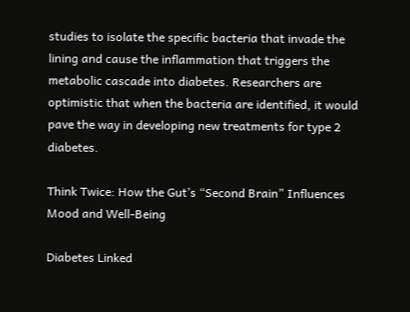studies to isolate the specific bacteria that invade the lining and cause the inflammation that triggers the metabolic cascade into diabetes. Researchers are optimistic that when the bacteria are identified, it would pave the way in developing new treatments for type 2 diabetes.

Think Twice: How the Gut’s “Second Brain” Influences Mood and Well-Being

Diabetes Linked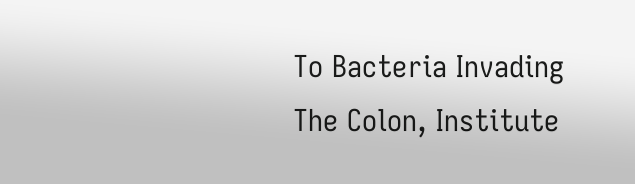To Bacteria Invading The Colon, Institute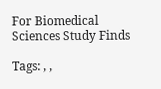For Biomedical Sciences Study Finds

Tags: , ,